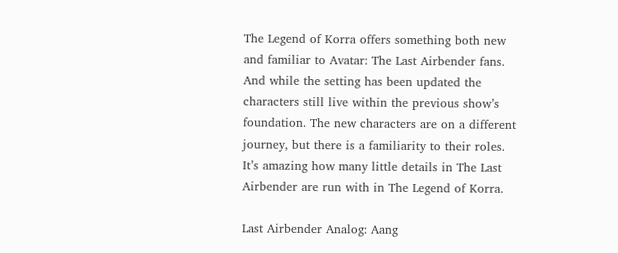The Legend of Korra offers something both new and familiar to Avatar: The Last Airbender fans. And while the setting has been updated the characters still live within the previous show’s foundation. The new characters are on a different journey, but there is a familiarity to their roles. It’s amazing how many little details in The Last Airbender are run with in The Legend of Korra.

Last Airbender Analog: Aang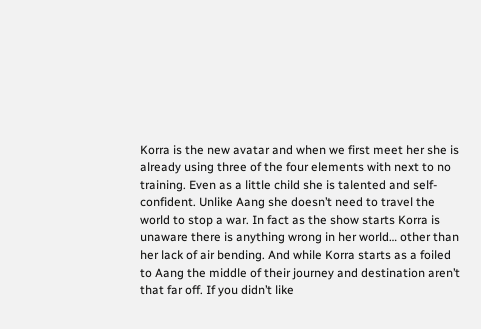Korra is the new avatar and when we first meet her she is already using three of the four elements with next to no training. Even as a little child she is talented and self-confident. Unlike Aang she doesn’t need to travel the world to stop a war. In fact as the show starts Korra is unaware there is anything wrong in her world… other than her lack of air bending. And while Korra starts as a foiled to Aang the middle of their journey and destination aren’t that far off. If you didn’t like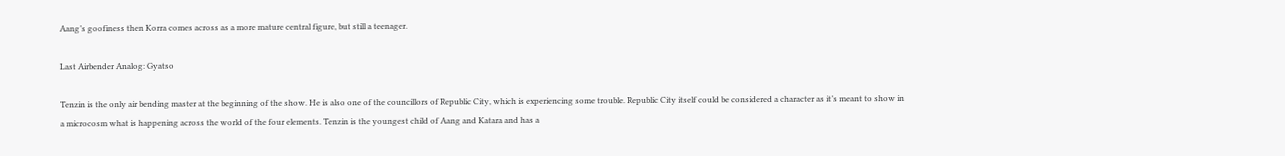Aang’s goofiness then Korra comes across as a more mature central figure, but still a teenager.

Last Airbender Analog: Gyatso

Tenzin is the only air bending master at the beginning of the show. He is also one of the councillors of Republic City, which is experiencing some trouble. Republic City itself could be considered a character as it’s meant to show in a microcosm what is happening across the world of the four elements. Tenzin is the youngest child of Aang and Katara and has a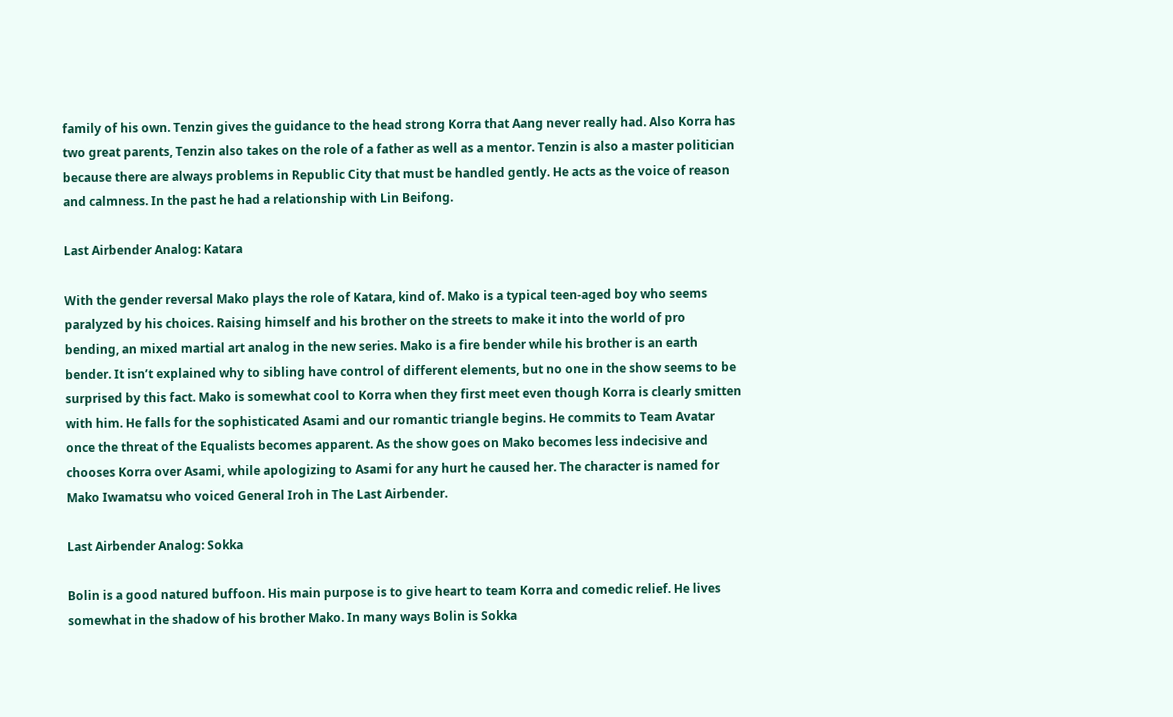family of his own. Tenzin gives the guidance to the head strong Korra that Aang never really had. Also Korra has two great parents, Tenzin also takes on the role of a father as well as a mentor. Tenzin is also a master politician because there are always problems in Republic City that must be handled gently. He acts as the voice of reason and calmness. In the past he had a relationship with Lin Beifong.

Last Airbender Analog: Katara

With the gender reversal Mako plays the role of Katara, kind of. Mako is a typical teen-aged boy who seems paralyzed by his choices. Raising himself and his brother on the streets to make it into the world of pro bending, an mixed martial art analog in the new series. Mako is a fire bender while his brother is an earth bender. It isn’t explained why to sibling have control of different elements, but no one in the show seems to be surprised by this fact. Mako is somewhat cool to Korra when they first meet even though Korra is clearly smitten with him. He falls for the sophisticated Asami and our romantic triangle begins. He commits to Team Avatar once the threat of the Equalists becomes apparent. As the show goes on Mako becomes less indecisive and chooses Korra over Asami, while apologizing to Asami for any hurt he caused her. The character is named for Mako Iwamatsu who voiced General Iroh in The Last Airbender.

Last Airbender Analog: Sokka

Bolin is a good natured buffoon. His main purpose is to give heart to team Korra and comedic relief. He lives somewhat in the shadow of his brother Mako. In many ways Bolin is Sokka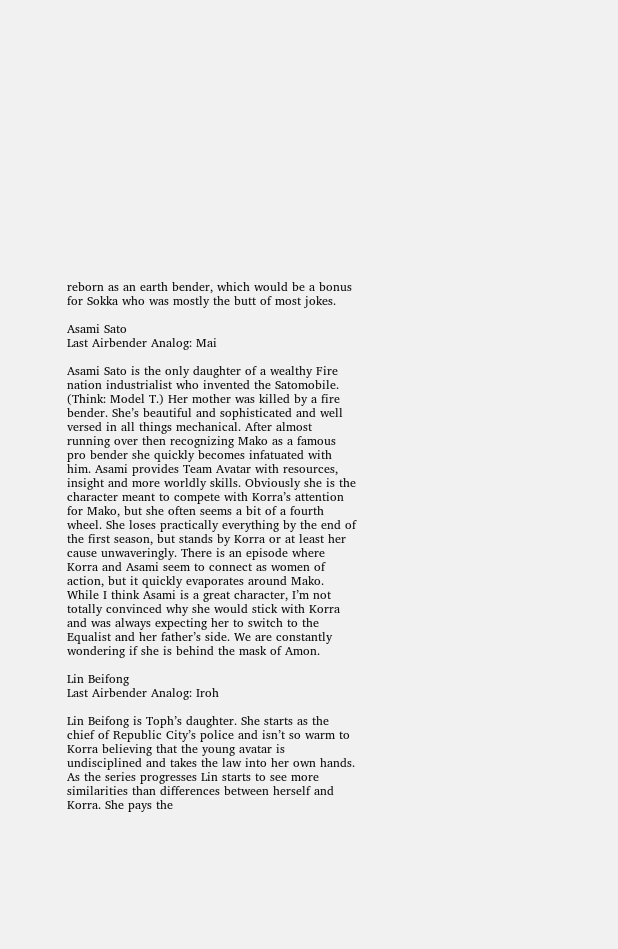reborn as an earth bender, which would be a bonus for Sokka who was mostly the butt of most jokes.

Asami Sato
Last Airbender Analog: Mai

Asami Sato is the only daughter of a wealthy Fire nation industrialist who invented the Satomobile. (Think: Model T.) Her mother was killed by a fire bender. She’s beautiful and sophisticated and well versed in all things mechanical. After almost running over then recognizing Mako as a famous pro bender she quickly becomes infatuated with him. Asami provides Team Avatar with resources, insight and more worldly skills. Obviously she is the character meant to compete with Korra’s attention for Mako, but she often seems a bit of a fourth wheel. She loses practically everything by the end of the first season, but stands by Korra or at least her cause unwaveringly. There is an episode where Korra and Asami seem to connect as women of action, but it quickly evaporates around Mako. While I think Asami is a great character, I’m not totally convinced why she would stick with Korra and was always expecting her to switch to the Equalist and her father’s side. We are constantly wondering if she is behind the mask of Amon.

Lin Beifong
Last Airbender Analog: Iroh

Lin Beifong is Toph’s daughter. She starts as the chief of Republic City’s police and isn’t so warm to Korra believing that the young avatar is undisciplined and takes the law into her own hands. As the series progresses Lin starts to see more similarities than differences between herself and Korra. She pays the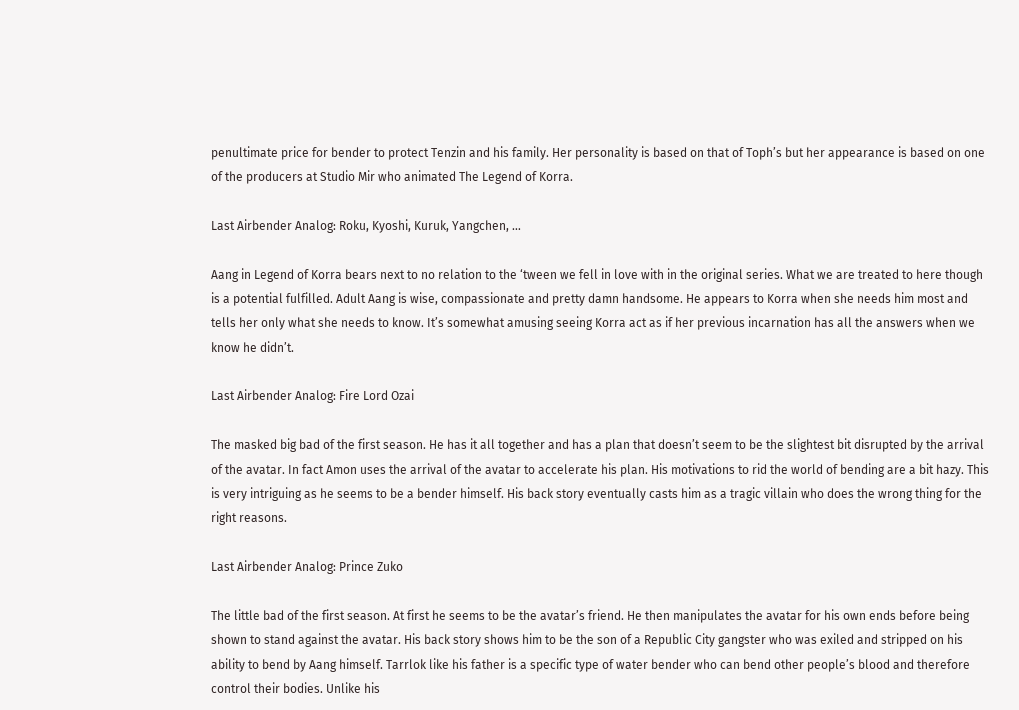penultimate price for bender to protect Tenzin and his family. Her personality is based on that of Toph’s but her appearance is based on one of the producers at Studio Mir who animated The Legend of Korra.

Last Airbender Analog: Roku, Kyoshi, Kuruk, Yangchen, …

Aang in Legend of Korra bears next to no relation to the ‘tween we fell in love with in the original series. What we are treated to here though is a potential fulfilled. Adult Aang is wise, compassionate and pretty damn handsome. He appears to Korra when she needs him most and tells her only what she needs to know. It’s somewhat amusing seeing Korra act as if her previous incarnation has all the answers when we know he didn’t.

Last Airbender Analog: Fire Lord Ozai

The masked big bad of the first season. He has it all together and has a plan that doesn’t seem to be the slightest bit disrupted by the arrival of the avatar. In fact Amon uses the arrival of the avatar to accelerate his plan. His motivations to rid the world of bending are a bit hazy. This is very intriguing as he seems to be a bender himself. His back story eventually casts him as a tragic villain who does the wrong thing for the right reasons.

Last Airbender Analog: Prince Zuko

The little bad of the first season. At first he seems to be the avatar’s friend. He then manipulates the avatar for his own ends before being shown to stand against the avatar. His back story shows him to be the son of a Republic City gangster who was exiled and stripped on his ability to bend by Aang himself. Tarrlok like his father is a specific type of water bender who can bend other people’s blood and therefore control their bodies. Unlike his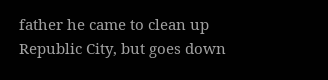father he came to clean up Republic City, but goes down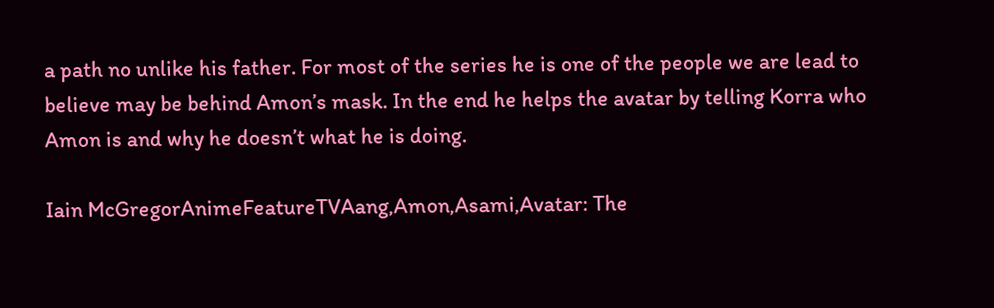a path no unlike his father. For most of the series he is one of the people we are lead to believe may be behind Amon’s mask. In the end he helps the avatar by telling Korra who Amon is and why he doesn’t what he is doing.

Iain McGregorAnimeFeatureTVAang,Amon,Asami,Avatar: The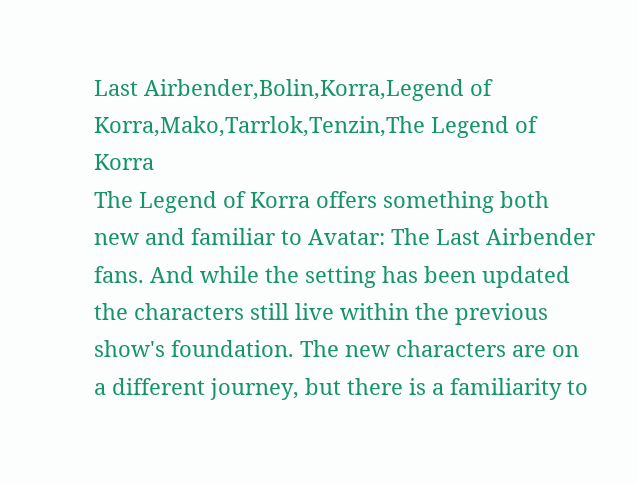Last Airbender,Bolin,Korra,Legend of Korra,Mako,Tarrlok,Tenzin,The Legend of Korra
The Legend of Korra offers something both new and familiar to Avatar: The Last Airbender fans. And while the setting has been updated the characters still live within the previous show's foundation. The new characters are on a different journey, but there is a familiarity to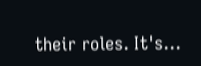their roles. It's...